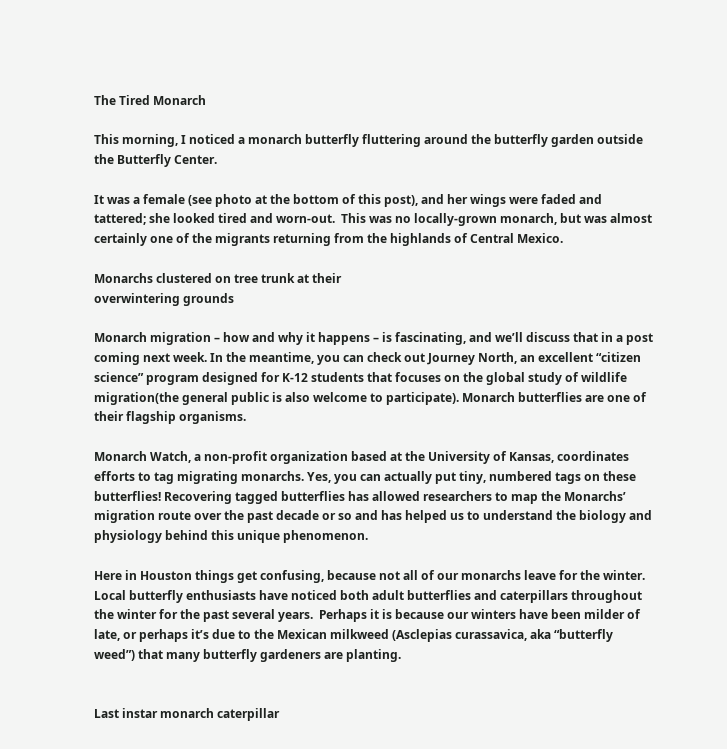The Tired Monarch

This morning, I noticed a monarch butterfly fluttering around the butterfly garden outside the Butterfly Center.

It was a female (see photo at the bottom of this post), and her wings were faded and tattered; she looked tired and worn-out.  This was no locally-grown monarch, but was almost certainly one of the migrants returning from the highlands of Central Mexico.

Monarchs clustered on tree trunk at their
overwintering grounds

Monarch migration – how and why it happens – is fascinating, and we’ll discuss that in a post coming next week. In the meantime, you can check out Journey North, an excellent “citizen science” program designed for K-12 students that focuses on the global study of wildlife migration(the general public is also welcome to participate). Monarch butterflies are one of their flagship organisms.

Monarch Watch, a non-profit organization based at the University of Kansas, coordinates efforts to tag migrating monarchs. Yes, you can actually put tiny, numbered tags on these butterflies! Recovering tagged butterflies has allowed researchers to map the Monarchs’ migration route over the past decade or so and has helped us to understand the biology and physiology behind this unique phenomenon.

Here in Houston things get confusing, because not all of our monarchs leave for the winter.  Local butterfly enthusiasts have noticed both adult butterflies and caterpillars throughout the winter for the past several years.  Perhaps it is because our winters have been milder of late, or perhaps it’s due to the Mexican milkweed (Asclepias curassavica, aka “butterfly weed”) that many butterfly gardeners are planting.


Last instar monarch caterpillar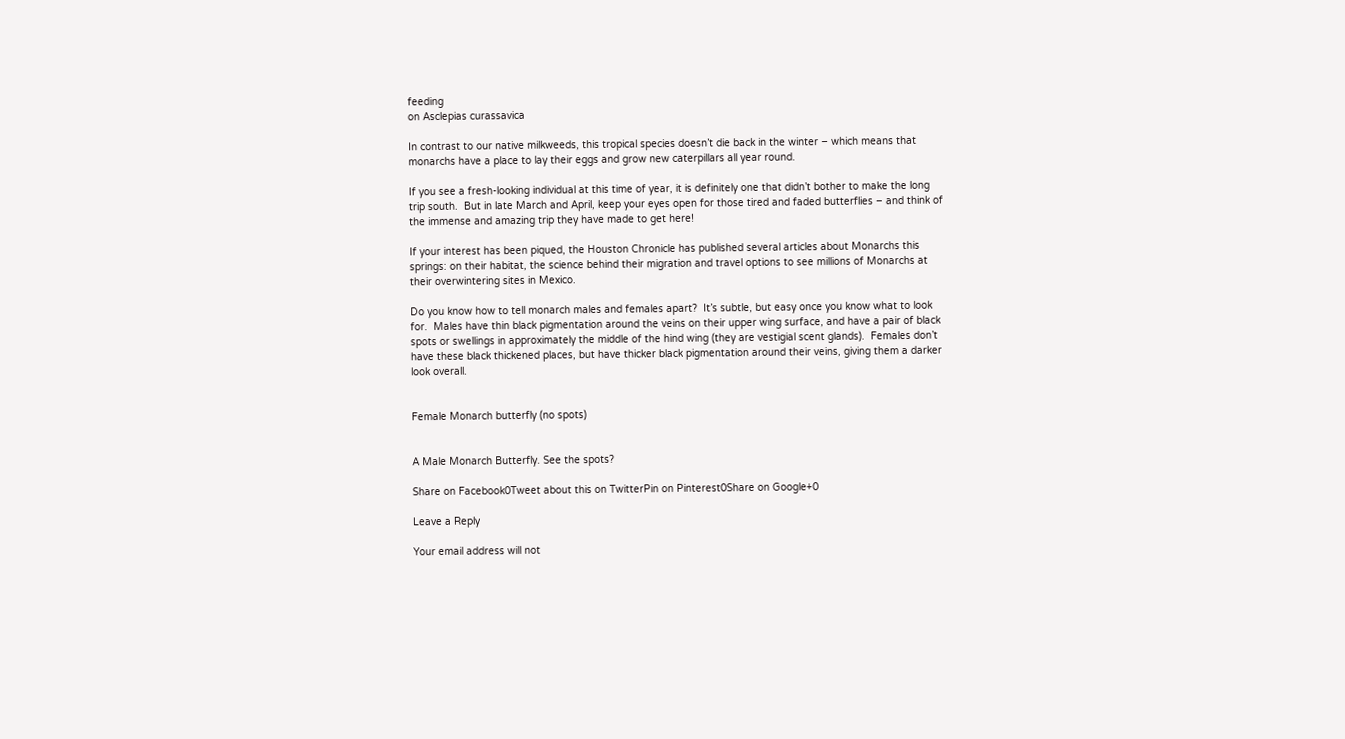feeding
on Asclepias curassavica

In contrast to our native milkweeds, this tropical species doesn’t die back in the winter – which means that monarchs have a place to lay their eggs and grow new caterpillars all year round.

If you see a fresh-looking individual at this time of year, it is definitely one that didn’t bother to make the long trip south.  But in late March and April, keep your eyes open for those tired and faded butterflies – and think of the immense and amazing trip they have made to get here!

If your interest has been piqued, the Houston Chronicle has published several articles about Monarchs this springs: on their habitat, the science behind their migration and travel options to see millions of Monarchs at their overwintering sites in Mexico.

Do you know how to tell monarch males and females apart?  It’s subtle, but easy once you know what to look for.  Males have thin black pigmentation around the veins on their upper wing surface, and have a pair of black spots or swellings in approximately the middle of the hind wing (they are vestigial scent glands).  Females don’t have these black thickened places, but have thicker black pigmentation around their veins, giving them a darker look overall.


Female Monarch butterfly (no spots)


A Male Monarch Butterfly. See the spots?

Share on Facebook0Tweet about this on TwitterPin on Pinterest0Share on Google+0

Leave a Reply

Your email address will not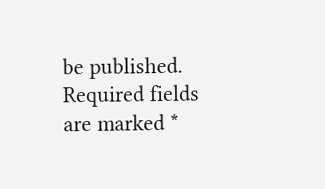be published. Required fields are marked *